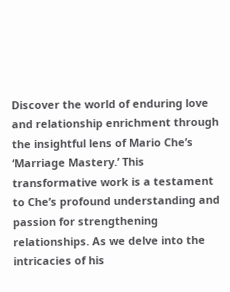Discover the world of enduring love and relationship enrichment through the insightful lens of Mario Che’s ‘Marriage Mastery.’ This transformative work is a testament to Che’s profound understanding and passion for strengthening relationships. As we delve into the intricacies of his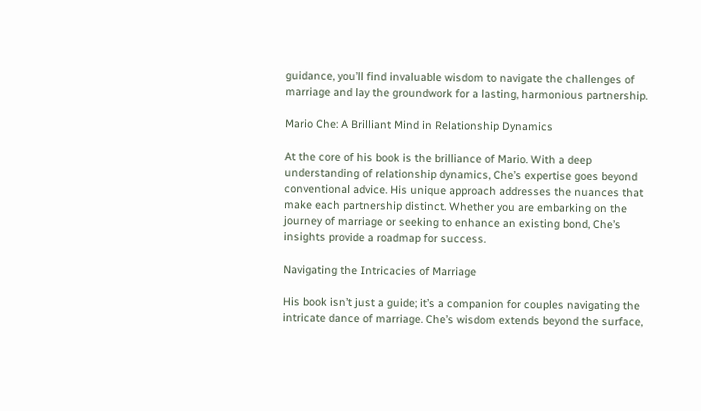guidance, you’ll find invaluable wisdom to navigate the challenges of marriage and lay the groundwork for a lasting, harmonious partnership.

Mario Che: A Brilliant Mind in Relationship Dynamics

At the core of his book is the brilliance of Mario. With a deep understanding of relationship dynamics, Che’s expertise goes beyond conventional advice. His unique approach addresses the nuances that make each partnership distinct. Whether you are embarking on the journey of marriage or seeking to enhance an existing bond, Che’s insights provide a roadmap for success.

Navigating the Intricacies of Marriage

His book isn’t just a guide; it’s a companion for couples navigating the intricate dance of marriage. Che’s wisdom extends beyond the surface,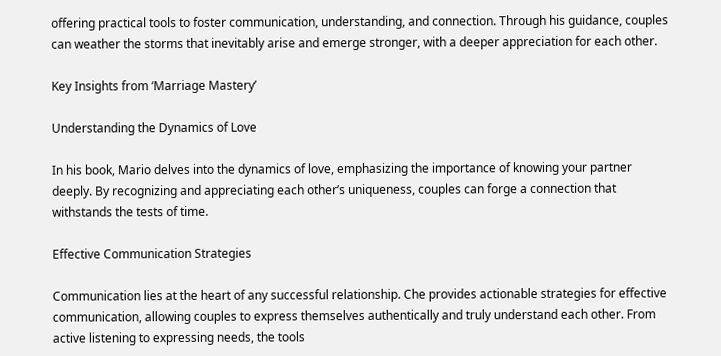offering practical tools to foster communication, understanding, and connection. Through his guidance, couples can weather the storms that inevitably arise and emerge stronger, with a deeper appreciation for each other.

Key Insights from ‘Marriage Mastery’

Understanding the Dynamics of Love

In his book, Mario delves into the dynamics of love, emphasizing the importance of knowing your partner deeply. By recognizing and appreciating each other’s uniqueness, couples can forge a connection that withstands the tests of time.

Effective Communication Strategies

Communication lies at the heart of any successful relationship. Che provides actionable strategies for effective communication, allowing couples to express themselves authentically and truly understand each other. From active listening to expressing needs, the tools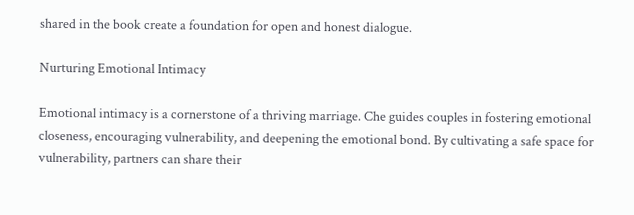shared in the book create a foundation for open and honest dialogue.

Nurturing Emotional Intimacy

Emotional intimacy is a cornerstone of a thriving marriage. Che guides couples in fostering emotional closeness, encouraging vulnerability, and deepening the emotional bond. By cultivating a safe space for vulnerability, partners can share their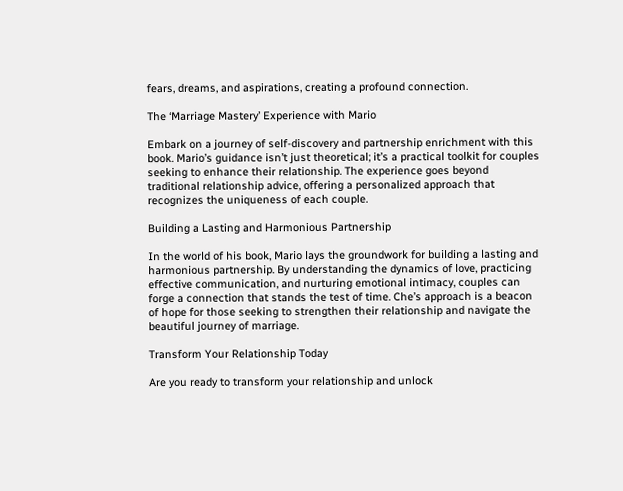fears, dreams, and aspirations, creating a profound connection.

The ‘Marriage Mastery’ Experience with Mario

Embark on a journey of self-discovery and partnership enrichment with this book. Mario’s guidance isn’t just theoretical; it’s a practical toolkit for couples seeking to enhance their relationship. The experience goes beyond traditional relationship advice, offering a personalized approach that recognizes the uniqueness of each couple.

Building a Lasting and Harmonious Partnership

In the world of his book, Mario lays the groundwork for building a lasting and harmonious partnership. By understanding the dynamics of love, practicing effective communication, and nurturing emotional intimacy, couples can forge a connection that stands the test of time. Che’s approach is a beacon of hope for those seeking to strengthen their relationship and navigate the beautiful journey of marriage.

Transform Your Relationship Today

Are you ready to transform your relationship and unlock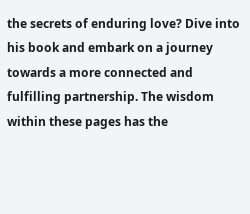the secrets of enduring love? Dive into his book and embark on a journey towards a more connected and fulfilling partnership. The wisdom within these pages has the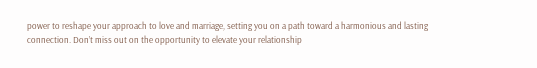power to reshape your approach to love and marriage, setting you on a path toward a harmonious and lasting connection. Don’t miss out on the opportunity to elevate your relationship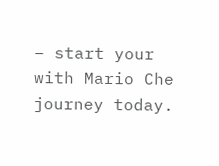– start your with Mario Che journey today.